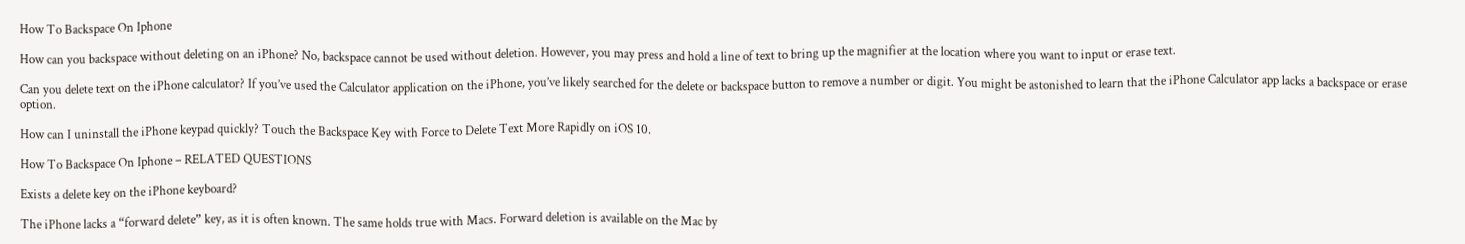How To Backspace On Iphone

How can you backspace without deleting on an iPhone? No, backspace cannot be used without deletion. However, you may press and hold a line of text to bring up the magnifier at the location where you want to input or erase text.

Can you delete text on the iPhone calculator? If you’ve used the Calculator application on the iPhone, you’ve likely searched for the delete or backspace button to remove a number or digit. You might be astonished to learn that the iPhone Calculator app lacks a backspace or erase option.

How can I uninstall the iPhone keypad quickly? Touch the Backspace Key with Force to Delete Text More Rapidly on iOS 10.

How To Backspace On Iphone – RELATED QUESTIONS

Exists a delete key on the iPhone keyboard?

The iPhone lacks a “forward delete” key, as it is often known. The same holds true with Macs. Forward deletion is available on the Mac by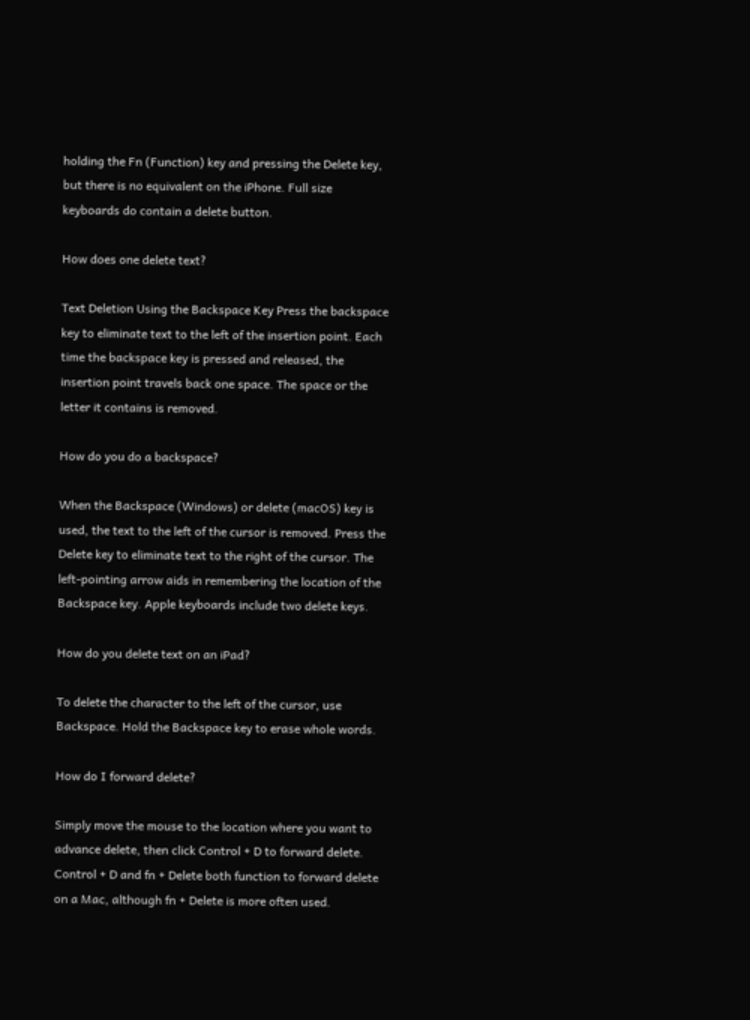holding the Fn (Function) key and pressing the Delete key, but there is no equivalent on the iPhone. Full size keyboards do contain a delete button.

How does one delete text?

Text Deletion Using the Backspace Key Press the backspace key to eliminate text to the left of the insertion point. Each time the backspace key is pressed and released, the insertion point travels back one space. The space or the letter it contains is removed.

How do you do a backspace?

When the Backspace (Windows) or delete (macOS) key is used, the text to the left of the cursor is removed. Press the Delete key to eliminate text to the right of the cursor. The left-pointing arrow aids in remembering the location of the Backspace key. Apple keyboards include two delete keys.

How do you delete text on an iPad?

To delete the character to the left of the cursor, use Backspace. Hold the Backspace key to erase whole words.

How do I forward delete?

Simply move the mouse to the location where you want to advance delete, then click Control + D to forward delete. Control + D and fn + Delete both function to forward delete on a Mac, although fn + Delete is more often used.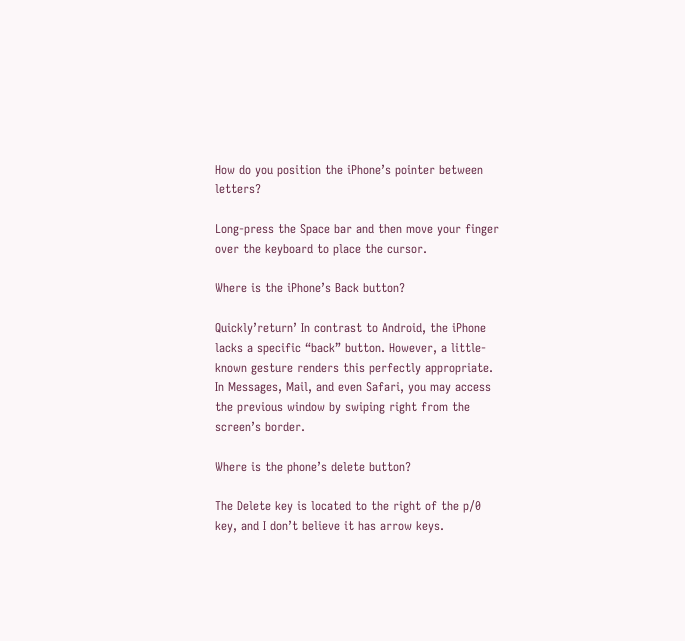How do you position the iPhone’s pointer between letters?

Long-press the Space bar and then move your finger over the keyboard to place the cursor.

Where is the iPhone’s Back button?

Quickly’return’ In contrast to Android, the iPhone lacks a specific “back” button. However, a little-known gesture renders this perfectly appropriate. In Messages, Mail, and even Safari, you may access the previous window by swiping right from the screen’s border.

Where is the phone’s delete button?

The Delete key is located to the right of the p/0 key, and I don’t believe it has arrow keys.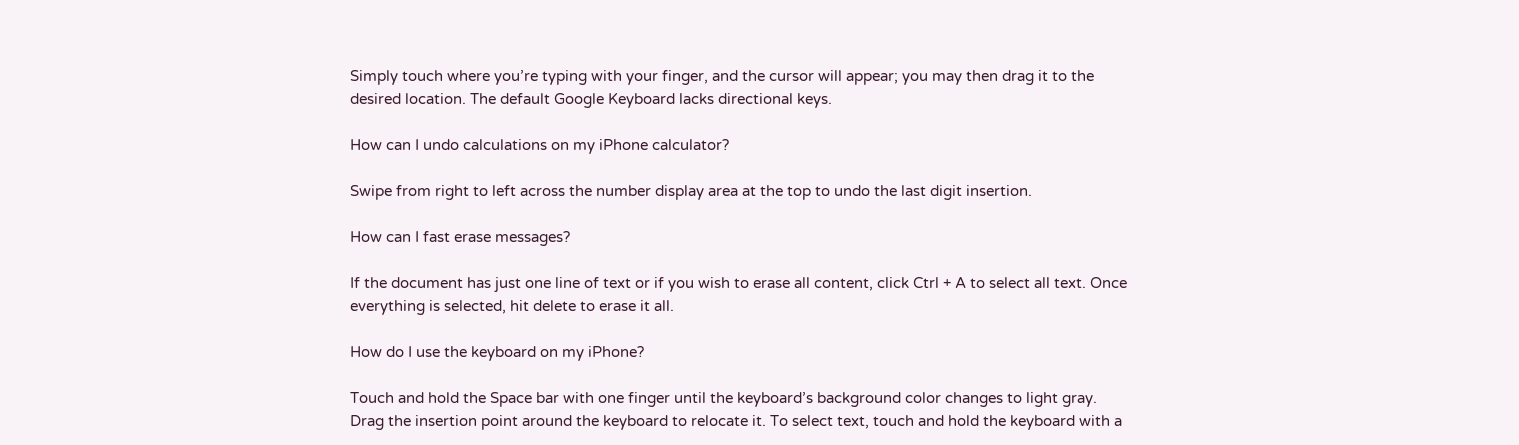Simply touch where you’re typing with your finger, and the cursor will appear; you may then drag it to the desired location. The default Google Keyboard lacks directional keys.

How can I undo calculations on my iPhone calculator?

Swipe from right to left across the number display area at the top to undo the last digit insertion.

How can I fast erase messages?

If the document has just one line of text or if you wish to erase all content, click Ctrl + A to select all text. Once everything is selected, hit delete to erase it all.

How do I use the keyboard on my iPhone?

Touch and hold the Space bar with one finger until the keyboard’s background color changes to light gray. Drag the insertion point around the keyboard to relocate it. To select text, touch and hold the keyboard with a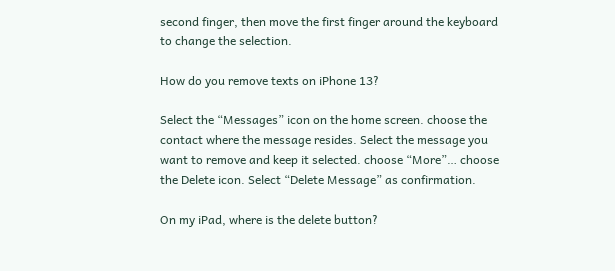second finger, then move the first finger around the keyboard to change the selection.

How do you remove texts on iPhone 13?

Select the “Messages” icon on the home screen. choose the contact where the message resides. Select the message you want to remove and keep it selected. choose “More”… choose the Delete icon. Select “Delete Message” as confirmation.

On my iPad, where is the delete button?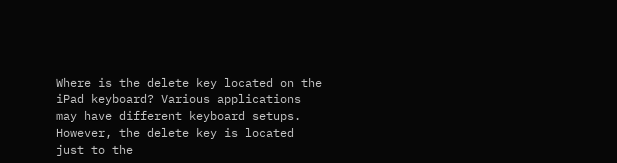Where is the delete key located on the iPad keyboard? Various applications may have different keyboard setups. However, the delete key is located just to the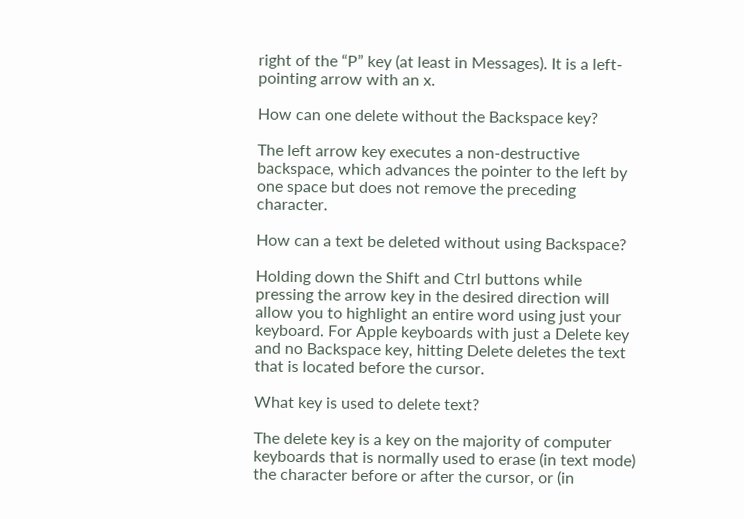right of the “P” key (at least in Messages). It is a left-pointing arrow with an x.

How can one delete without the Backspace key?

The left arrow key executes a non-destructive backspace, which advances the pointer to the left by one space but does not remove the preceding character.

How can a text be deleted without using Backspace?

Holding down the Shift and Ctrl buttons while pressing the arrow key in the desired direction will allow you to highlight an entire word using just your keyboard. For Apple keyboards with just a Delete key and no Backspace key, hitting Delete deletes the text that is located before the cursor.

What key is used to delete text?

The delete key is a key on the majority of computer keyboards that is normally used to erase (in text mode) the character before or after the cursor, or (in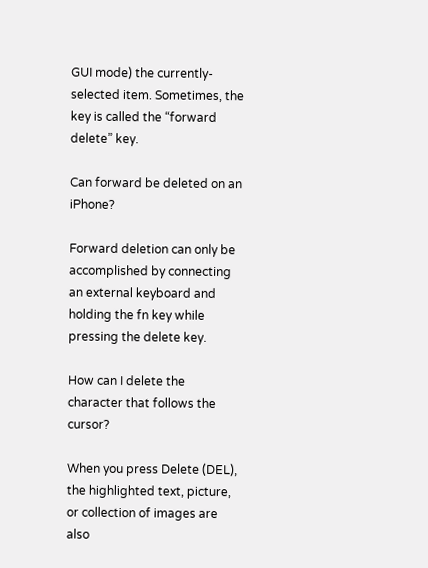GUI mode) the currently-selected item. Sometimes, the key is called the “forward delete” key.

Can forward be deleted on an iPhone?

Forward deletion can only be accomplished by connecting an external keyboard and holding the fn key while pressing the delete key.

How can I delete the character that follows the cursor?

When you press Delete (DEL), the highlighted text, picture, or collection of images are also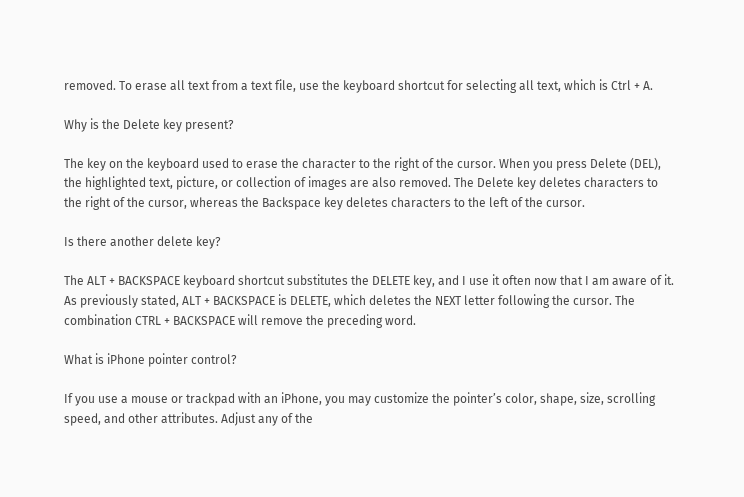removed. To erase all text from a text file, use the keyboard shortcut for selecting all text, which is Ctrl + A.

Why is the Delete key present?

The key on the keyboard used to erase the character to the right of the cursor. When you press Delete (DEL), the highlighted text, picture, or collection of images are also removed. The Delete key deletes characters to the right of the cursor, whereas the Backspace key deletes characters to the left of the cursor.

Is there another delete key?

The ALT + BACKSPACE keyboard shortcut substitutes the DELETE key, and I use it often now that I am aware of it. As previously stated, ALT + BACKSPACE is DELETE, which deletes the NEXT letter following the cursor. The combination CTRL + BACKSPACE will remove the preceding word.

What is iPhone pointer control?

If you use a mouse or trackpad with an iPhone, you may customize the pointer’s color, shape, size, scrolling speed, and other attributes. Adjust any of the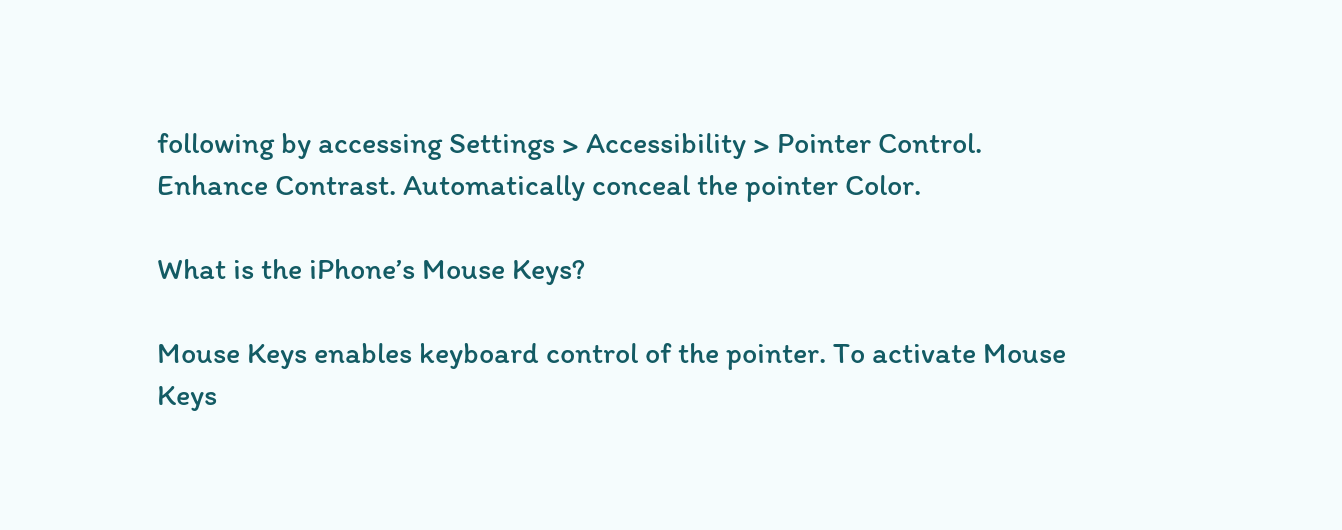following by accessing Settings > Accessibility > Pointer Control. Enhance Contrast. Automatically conceal the pointer Color.

What is the iPhone’s Mouse Keys?

Mouse Keys enables keyboard control of the pointer. To activate Mouse Keys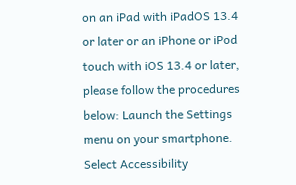on an iPad with iPadOS 13.4 or later or an iPhone or iPod touch with iOS 13.4 or later, please follow the procedures below: Launch the Settings menu on your smartphone. Select Accessibility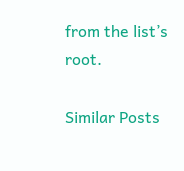from the list’s root.

Similar Posts